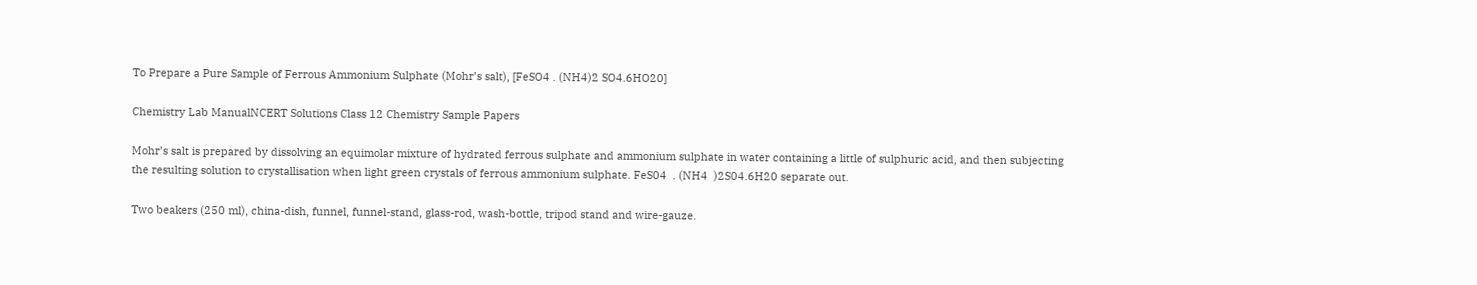To Prepare a Pure Sample of Ferrous Ammonium Sulphate (Mohr’s salt), [FeSO4 . (NH4)2 SO4.6HO20]

Chemistry Lab ManualNCERT Solutions Class 12 Chemistry Sample Papers

Mohr’s salt is prepared by dissolving an equimolar mixture of hydrated ferrous sulphate and ammonium sulphate in water containing a little of sulphuric acid, and then subjecting the resulting solution to crystallisation when light green crystals of ferrous ammonium sulphate. FeS04  . (NH4  )2S04.6H20 separate out.

Two beakers (250 ml), china-dish, funnel, funnel-stand, glass-rod, wash-bottle, tripod stand and wire-gauze.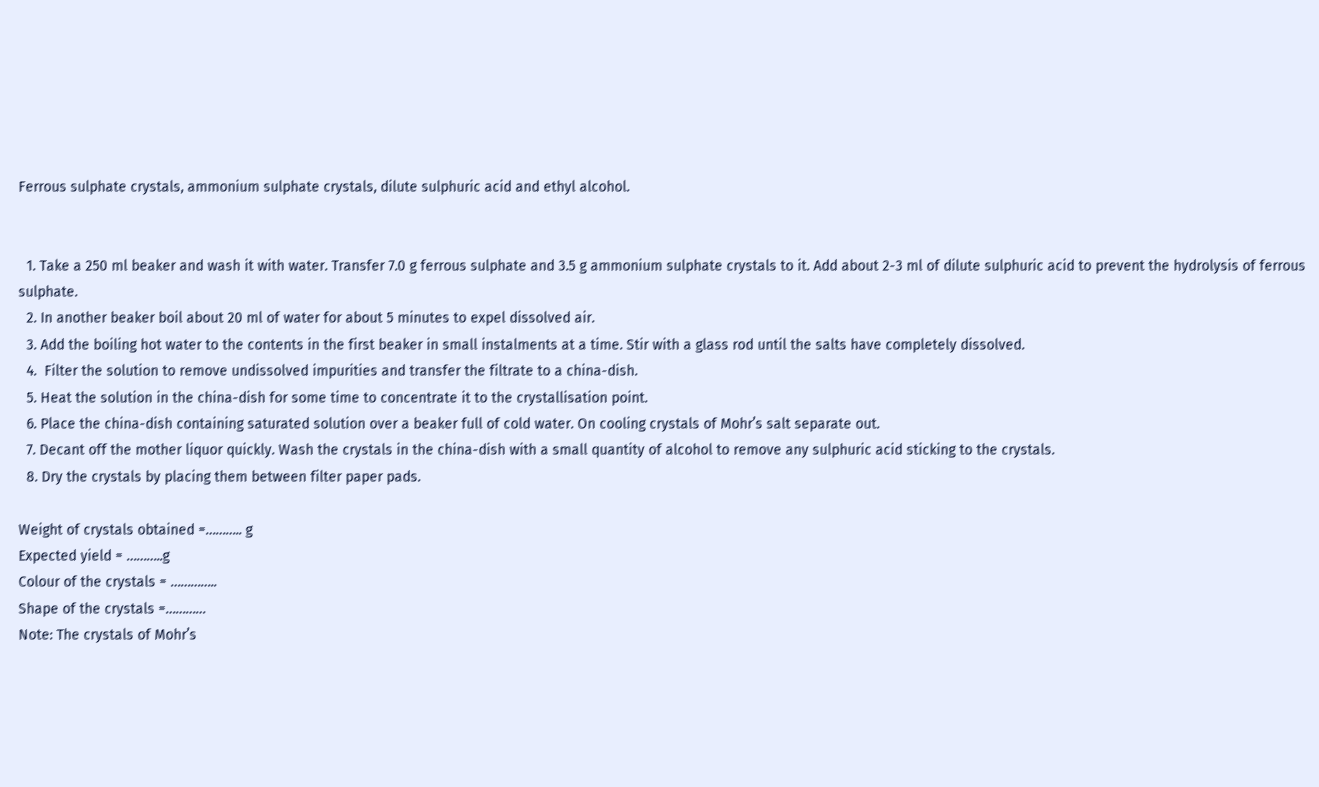Ferrous sulphate crystals, ammonium sulphate crystals, dilute sulphuric acid and ethyl alcohol.


  1. Take a 250 ml beaker and wash it with water. Transfer 7.0 g ferrous sulphate and 3.5 g ammonium sulphate crystals to it. Add about 2-3 ml of dilute sulphuric acid to prevent the hydrolysis of ferrous sulphate.
  2. In another beaker boil about 20 ml of water for about 5 minutes to expel dissolved air.
  3. Add the boiling hot water to the contents in the first beaker in small instalments at a time. Stir with a glass rod until the salts have completely dissolved.
  4.  Filter the solution to remove undissolved impurities and transfer the filtrate to a china-dish.
  5. Heat the solution in the china-dish for some time to concentrate it to the crystallisation point.
  6. Place the china-dish containing saturated solution over a beaker full of cold water. On cooling crystals of Mohr’s salt separate out.
  7. Decant off the mother liquor quickly. Wash the crystals in the china-dish with a small quantity of alcohol to remove any sulphuric acid sticking to the crystals.
  8. Dry the crystals by placing them between filter paper pads.

Weight of crystals obtained =……….. g
Expected yield = ………..g
Colour of the crystals = …………..
Shape of the crystals =…………
Note: The crystals of Mohr’s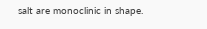salt are monoclinic in shape.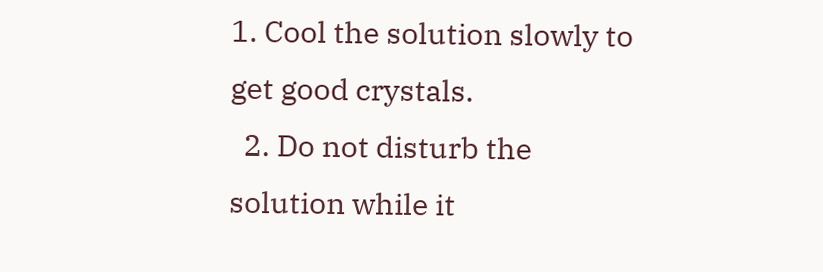1. Cool the solution slowly to get good crystals.
  2. Do not disturb the solution while it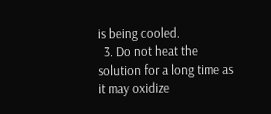is being cooled.
  3. Do not heat the solution for a long time as it may oxidize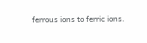ferrous ions to ferric ions.